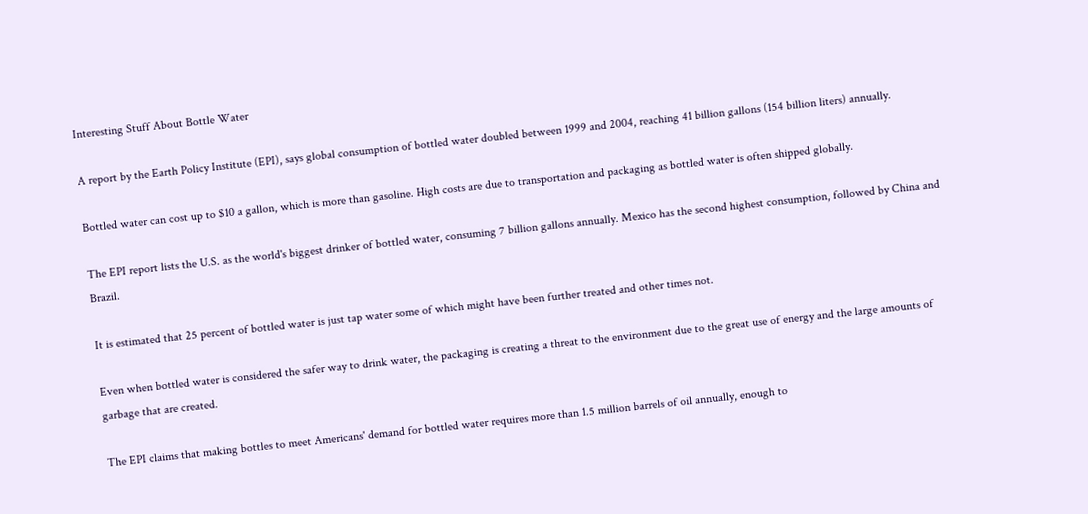Interesting Stuff About Bottle Water

A report by the Earth Policy Institute (EPI), says global consumption of bottled water doubled between 1999 and 2004, reaching 41 billion gallons (154 billion liters) annually.

Bottled water can cost up to $10 a gallon, which is more than gasoline. High costs are due to transportation and packaging as bottled water is often shipped globally.

The EPI report lists the U.S. as the world's biggest drinker of bottled water, consuming 7 billion gallons annually. Mexico has the second highest consumption, followed by China and Brazil.

It is estimated that 25 percent of bottled water is just tap water some of which might have been further treated and other times not.

Even when bottled water is considered the safer way to drink water, the packaging is creating a threat to the environment due to the great use of energy and the large amounts of garbage that are created.

The EPI claims that making bottles to meet Americans' demand for bottled water requires more than 1.5 million barrels of oil annually, enough to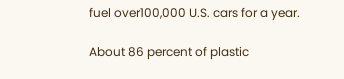fuel over100,000 U.S. cars for a year.

About 86 percent of plastic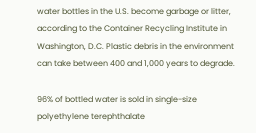water bottles in the U.S. become garbage or litter, according to the Container Recycling Institute in Washington, D.C. Plastic debris in the environment can take between 400 and 1,000 years to degrade.

96% of bottled water is sold in single-size polyethylene terephthalate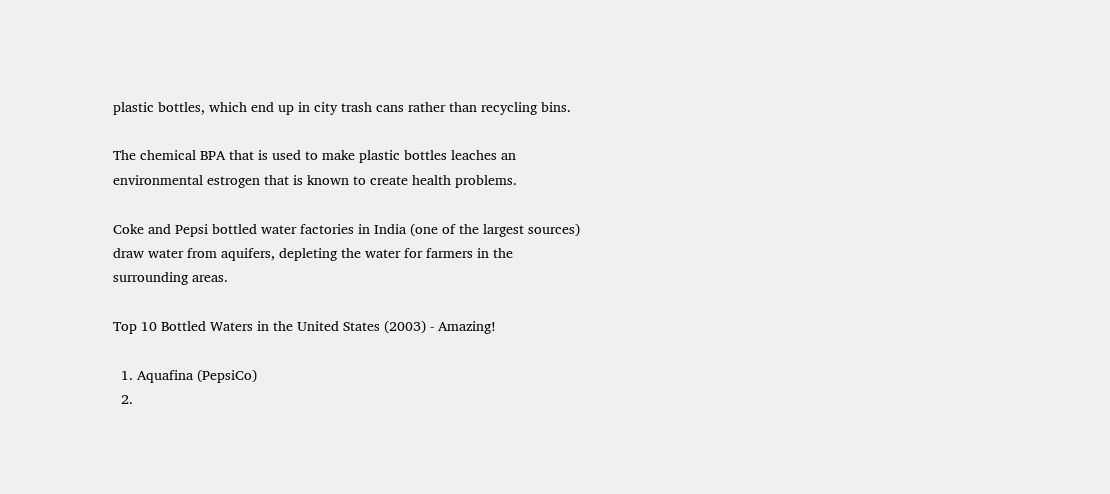plastic bottles, which end up in city trash cans rather than recycling bins.

The chemical BPA that is used to make plastic bottles leaches an environmental estrogen that is known to create health problems.

Coke and Pepsi bottled water factories in India (one of the largest sources) draw water from aquifers, depleting the water for farmers in the surrounding areas.

Top 10 Bottled Waters in the United States (2003) - Amazing!

  1. Aquafina (PepsiCo)
  2.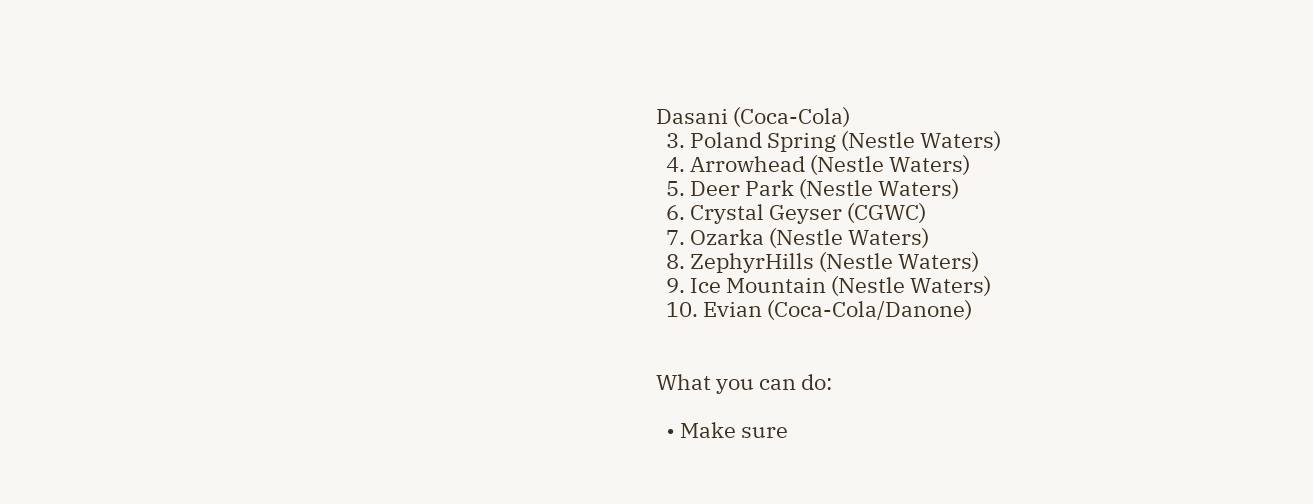Dasani (Coca-Cola)
  3. Poland Spring (Nestle Waters)
  4. Arrowhead (Nestle Waters)
  5. Deer Park (Nestle Waters)
  6. Crystal Geyser (CGWC)
  7. Ozarka (Nestle Waters)
  8. ZephyrHills (Nestle Waters)
  9. Ice Mountain (Nestle Waters)
  10. Evian (Coca-Cola/Danone)


What you can do:

  • Make sure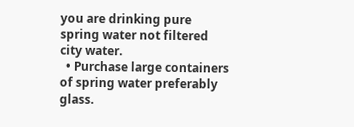you are drinking pure spring water not filtered city water.
  • Purchase large containers of spring water preferably glass.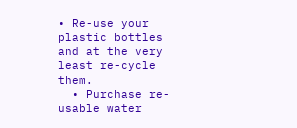• Re-use your plastic bottles and at the very least re-cycle them.
  • Purchase re-usable water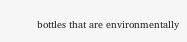bottles that are environmentally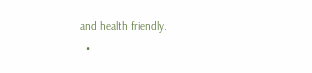and health friendly.
  •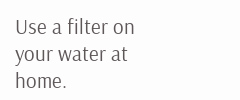Use a filter on your water at home.